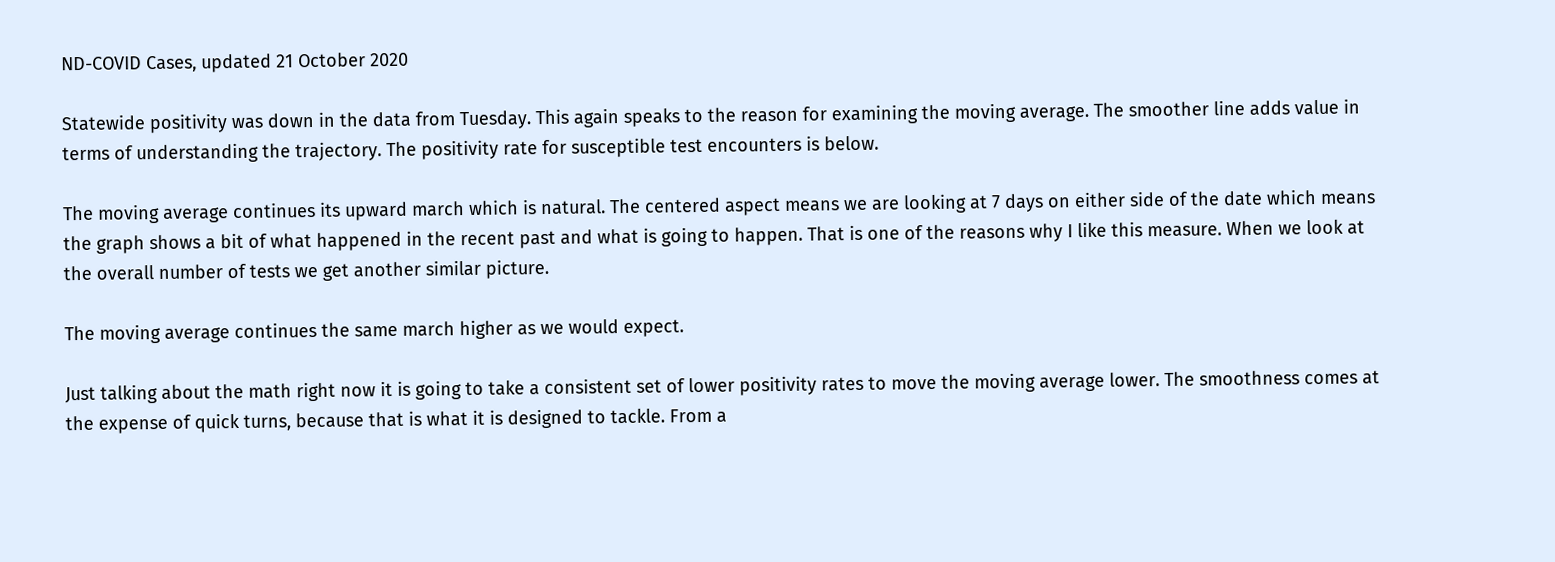ND-COVID Cases, updated 21 October 2020

Statewide positivity was down in the data from Tuesday. This again speaks to the reason for examining the moving average. The smoother line adds value in terms of understanding the trajectory. The positivity rate for susceptible test encounters is below.

The moving average continues its upward march which is natural. The centered aspect means we are looking at 7 days on either side of the date which means the graph shows a bit of what happened in the recent past and what is going to happen. That is one of the reasons why I like this measure. When we look at the overall number of tests we get another similar picture.

The moving average continues the same march higher as we would expect.

Just talking about the math right now it is going to take a consistent set of lower positivity rates to move the moving average lower. The smoothness comes at the expense of quick turns, because that is what it is designed to tackle. From a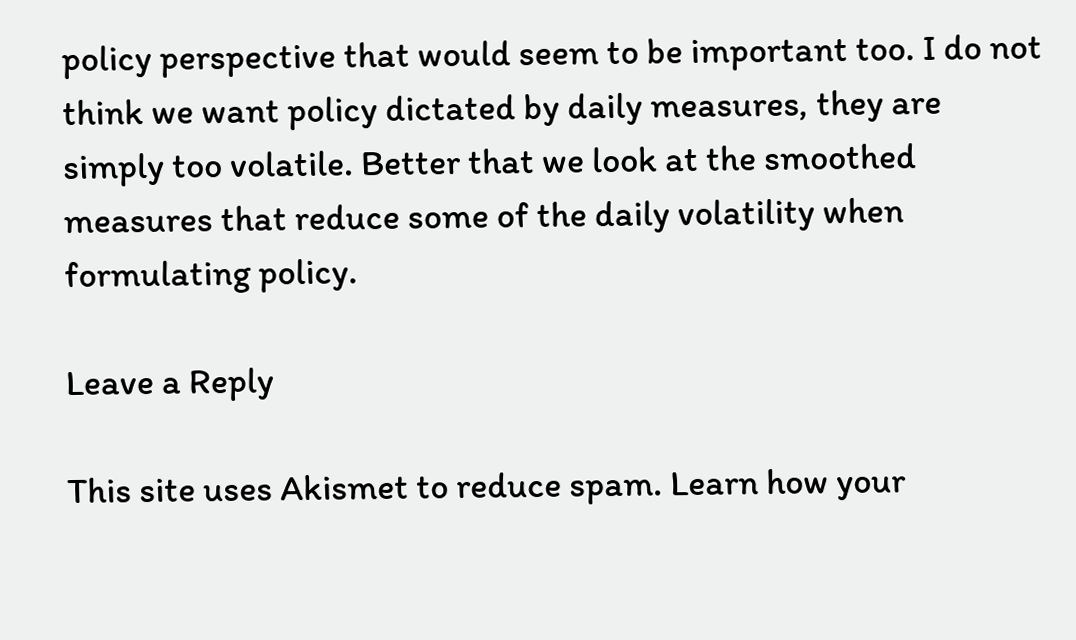policy perspective that would seem to be important too. I do not think we want policy dictated by daily measures, they are simply too volatile. Better that we look at the smoothed measures that reduce some of the daily volatility when formulating policy.

Leave a Reply

This site uses Akismet to reduce spam. Learn how your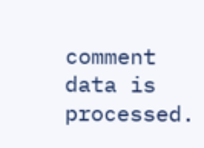comment data is processed.